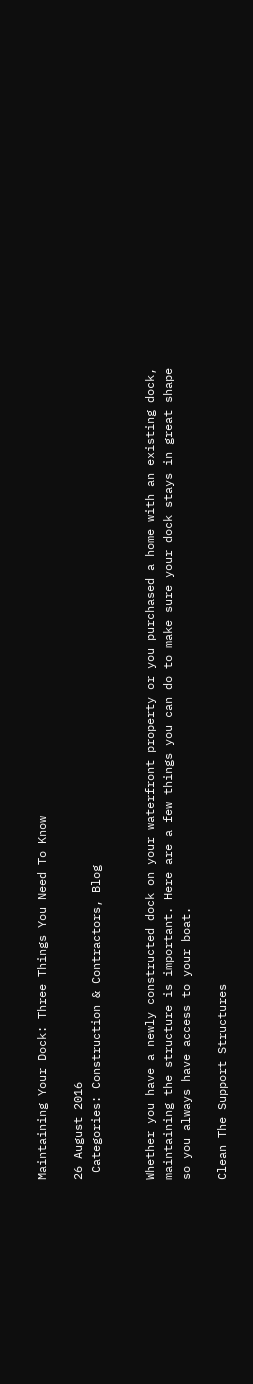Maintaining Your Dock: Three Things You Need To Know

26 August 2016
 Categories: Construction & Contractors, Blog


Whether you have a newly constructed dock on your waterfront property or you purchased a home with an existing dock, maintaining the structure is important. Here are a few things you can do to make sure your dock stays in great shape so you always have access to your boat.

Clean The Support Structures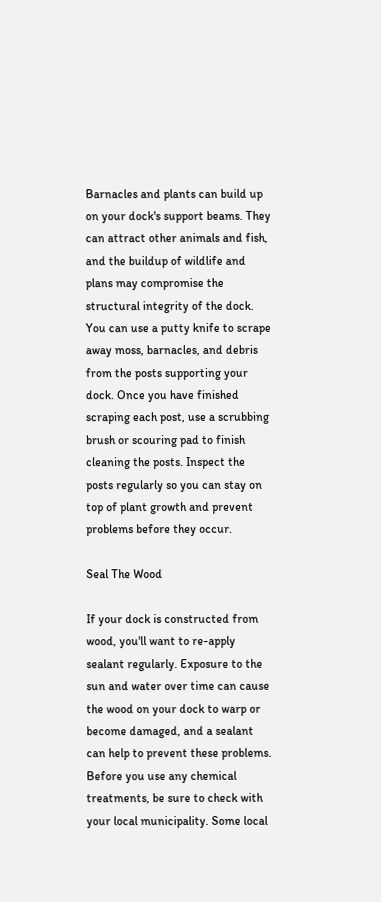Barnacles and plants can build up on your dock's support beams. They can attract other animals and fish, and the buildup of wildlife and plans may compromise the structural integrity of the dock. You can use a putty knife to scrape away moss, barnacles, and debris from the posts supporting your dock. Once you have finished scraping each post, use a scrubbing brush or scouring pad to finish cleaning the posts. Inspect the posts regularly so you can stay on top of plant growth and prevent problems before they occur.

Seal The Wood

If your dock is constructed from wood, you'll want to re-apply sealant regularly. Exposure to the sun and water over time can cause the wood on your dock to warp or become damaged, and a sealant can help to prevent these problems. Before you use any chemical treatments, be sure to check with your local municipality. Some local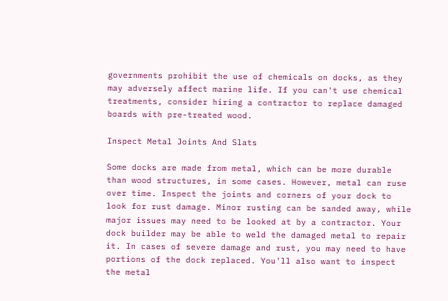governments prohibit the use of chemicals on docks, as they may adversely affect marine life. If you can't use chemical treatments, consider hiring a contractor to replace damaged boards with pre-treated wood.

Inspect Metal Joints And Slats

Some docks are made from metal, which can be more durable than wood structures, in some cases. However, metal can ruse over time. Inspect the joints and corners of your dock to look for rust damage. Minor rusting can be sanded away, while major issues may need to be looked at by a contractor. Your dock builder may be able to weld the damaged metal to repair it. In cases of severe damage and rust, you may need to have portions of the dock replaced. You'll also want to inspect the metal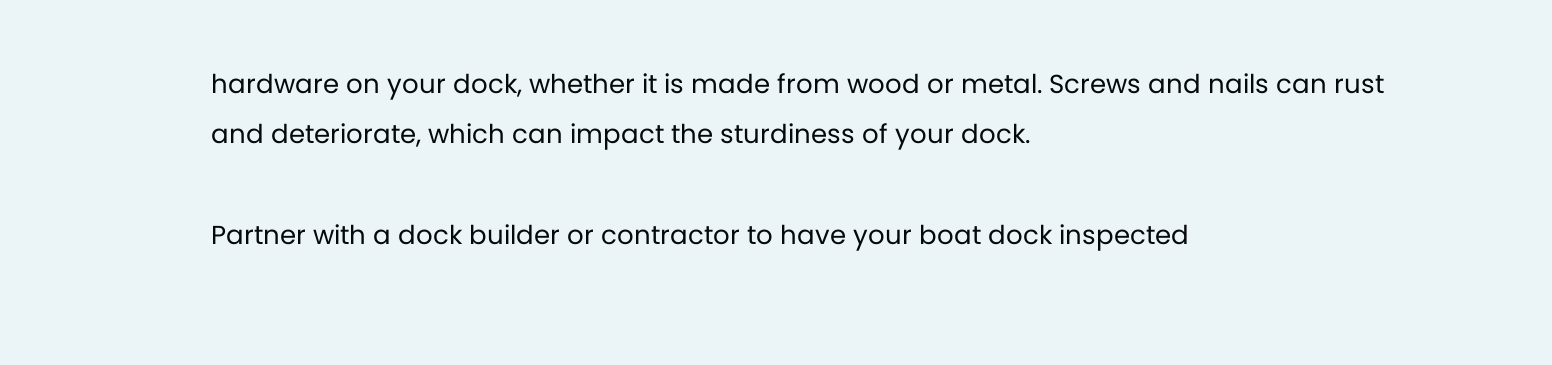hardware on your dock, whether it is made from wood or metal. Screws and nails can rust and deteriorate, which can impact the sturdiness of your dock.

Partner with a dock builder or contractor to have your boat dock inspected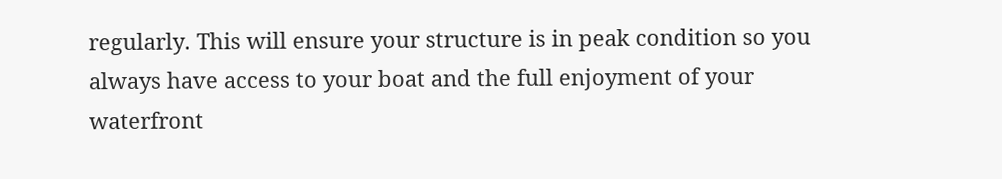regularly. This will ensure your structure is in peak condition so you always have access to your boat and the full enjoyment of your waterfront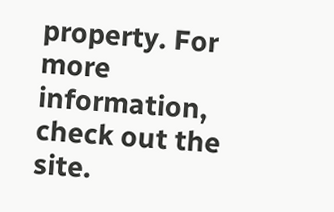property. For more information, check out the site.